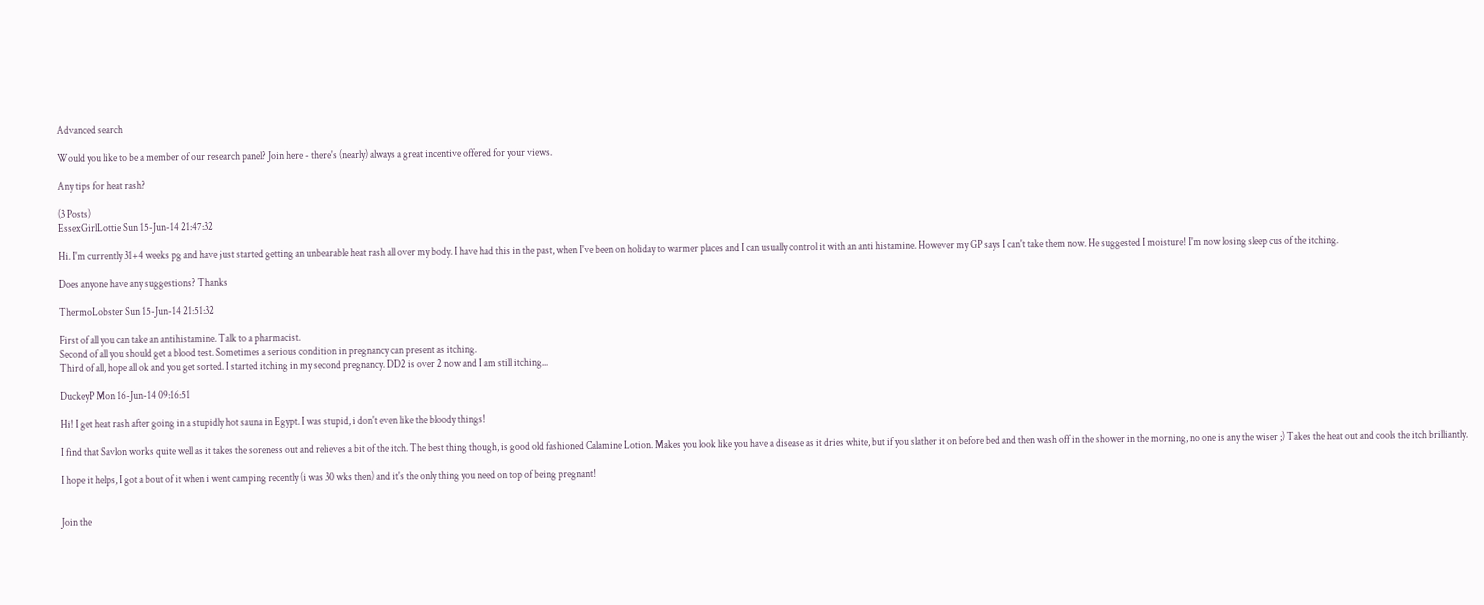Advanced search

Would you like to be a member of our research panel? Join here - there's (nearly) always a great incentive offered for your views.

Any tips for heat rash?

(3 Posts)
EssexGirlLottie Sun 15-Jun-14 21:47:32

Hi. I'm currently 31+4 weeks pg and have just started getting an unbearable heat rash all over my body. I have had this in the past, when I've been on holiday to warmer places and I can usually control it with an anti histamine. However my GP says I can't take them now. He suggested I moisture! I'm now losing sleep cus of the itching.

Does anyone have any suggestions? Thanks

ThermoLobster Sun 15-Jun-14 21:51:32

First of all you can take an antihistamine. Talk to a pharmacist.
Second of all you should get a blood test. Sometimes a serious condition in pregnancy can present as itching.
Third of all, hope all ok and you get sorted. I started itching in my second pregnancy. DD2 is over 2 now and I am still itching...

DuckeyP Mon 16-Jun-14 09:16:51

Hi! I get heat rash after going in a stupidly hot sauna in Egypt. I was stupid, i don't even like the bloody things!

I find that Savlon works quite well as it takes the soreness out and relieves a bit of the itch. The best thing though, is good old fashioned Calamine Lotion. Makes you look like you have a disease as it dries white, but if you slather it on before bed and then wash off in the shower in the morning, no one is any the wiser ;) Takes the heat out and cools the itch brilliantly.

I hope it helps, I got a bout of it when i went camping recently (i was 30 wks then) and it's the only thing you need on top of being pregnant!


Join the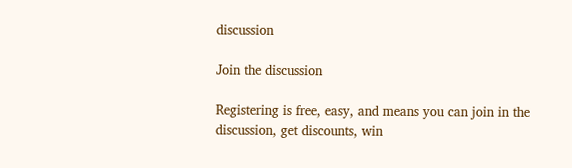discussion

Join the discussion

Registering is free, easy, and means you can join in the discussion, get discounts, win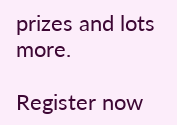prizes and lots more.

Register now